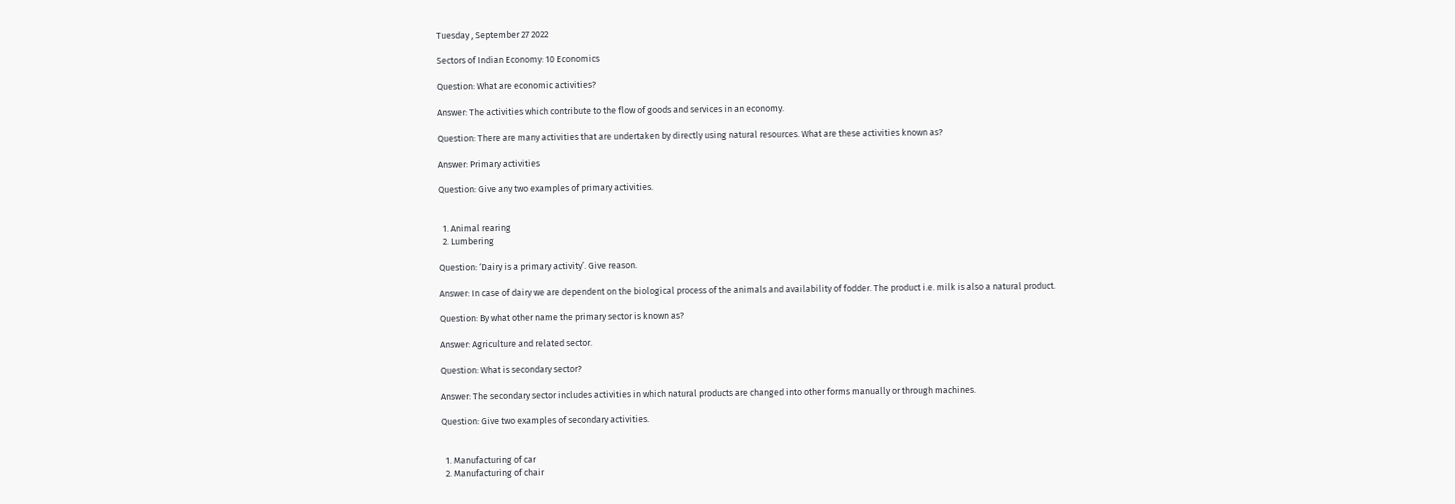Tuesday , September 27 2022

Sectors of Indian Economy: 10 Economics

Question: What are economic activities?

Answer: The activities which contribute to the flow of goods and services in an economy.

Question: There are many activities that are undertaken by directly using natural resources. What are these activities known as?

Answer: Primary activities

Question: Give any two examples of primary activities.


  1. Animal rearing
  2. Lumbering

Question: ‘Dairy is a primary activity’. Give reason.

Answer: In case of dairy we are dependent on the biological process of the animals and availability of fodder. The product i.e. milk is also a natural product.

Question: By what other name the primary sector is known as?

Answer: Agriculture and related sector.

Question: What is secondary sector?

Answer: The secondary sector includes activities in which natural products are changed into other forms manually or through machines.

Question: Give two examples of secondary activities.


  1. Manufacturing of car
  2. Manufacturing of chair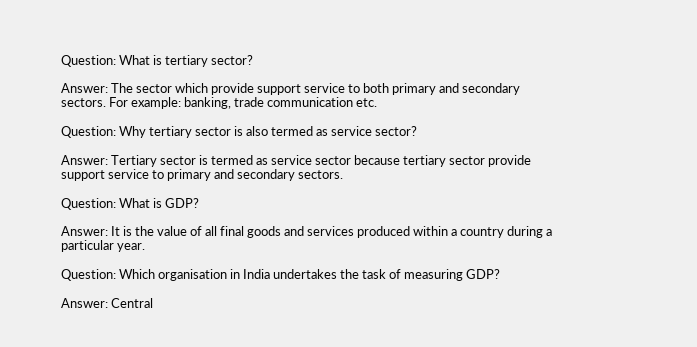Question: What is tertiary sector?

Answer: The sector which provide support service to both primary and secondary sectors. For example: banking, trade communication etc.

Question: Why tertiary sector is also termed as service sector?

Answer: Tertiary sector is termed as service sector because tertiary sector provide support service to primary and secondary sectors.

Question: What is GDP?

Answer: It is the value of all final goods and services produced within a country during a particular year.

Question: Which organisation in India undertakes the task of measuring GDP?

Answer: Central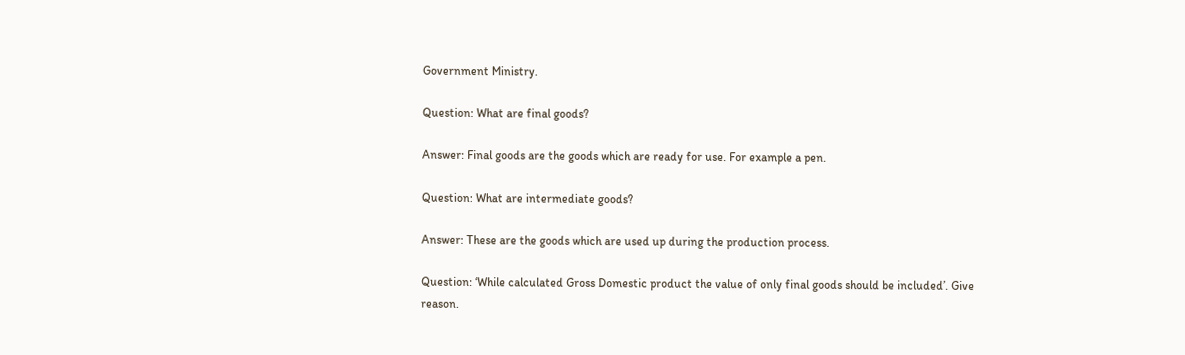Government Ministry.

Question: What are final goods?

Answer: Final goods are the goods which are ready for use. For example a pen.

Question: What are intermediate goods?

Answer: These are the goods which are used up during the production process.

Question: ‘While calculated Gross Domestic product the value of only final goods should be included’. Give reason.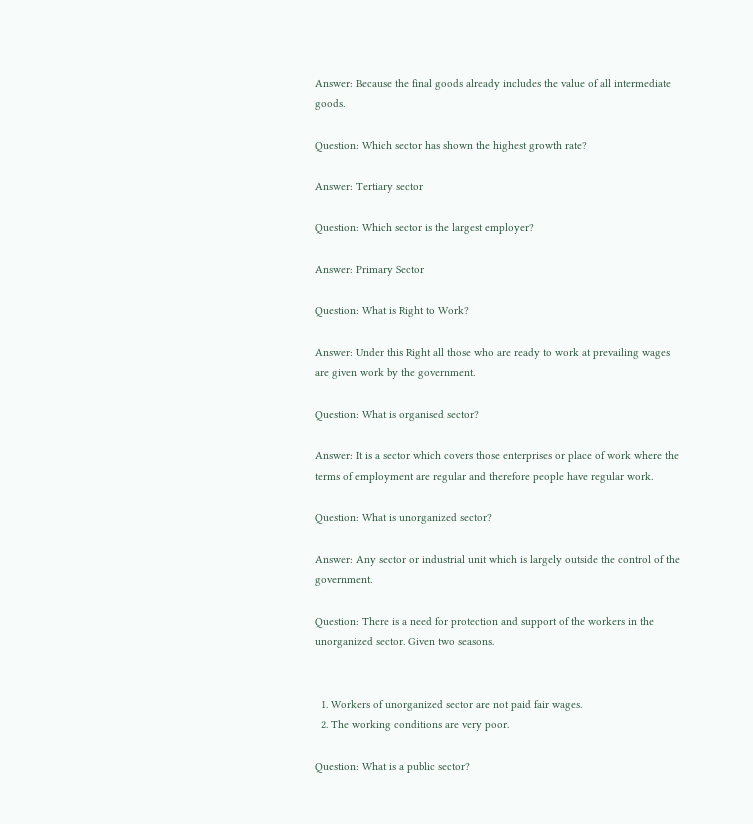Answer: Because the final goods already includes the value of all intermediate goods.

Question: Which sector has shown the highest growth rate?

Answer: Tertiary sector

Question: Which sector is the largest employer?

Answer: Primary Sector

Question: What is Right to Work?

Answer: Under this Right all those who are ready to work at prevailing wages are given work by the government.

Question: What is organised sector?

Answer: It is a sector which covers those enterprises or place of work where the terms of employment are regular and therefore people have regular work.

Question: What is unorganized sector?

Answer: Any sector or industrial unit which is largely outside the control of the government.

Question: There is a need for protection and support of the workers in the unorganized sector. Given two seasons.


  1. Workers of unorganized sector are not paid fair wages.
  2. The working conditions are very poor.

Question: What is a public sector?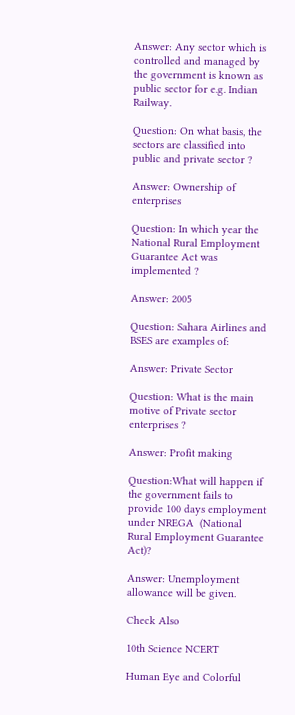Answer: Any sector which is controlled and managed by the government is known as public sector for e.g. Indian Railway.

Question: On what basis, the sectors are classified into public and private sector ?

Answer: Ownership of enterprises

Question: In which year the National Rural Employment Guarantee Act was implemented ?

Answer: 2005

Question: Sahara Airlines and BSES are examples of:

Answer: Private Sector

Question: What is the main motive of Private sector enterprises ?

Answer: Profit making

Question:What will happen if the government fails to provide 100 days employment under NREGA  (National Rural Employment Guarantee Act)?

Answer: Unemployment allowance will be given.

Check Also

10th Science NCERT

Human Eye and Colorful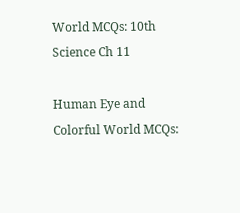World MCQs: 10th Science Ch 11

Human Eye and Colorful World MCQs: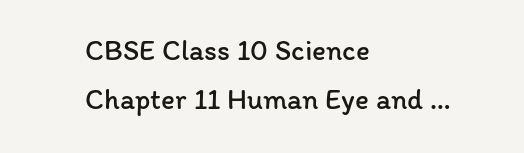CBSE Class 10 Science Chapter 11 Human Eye and …